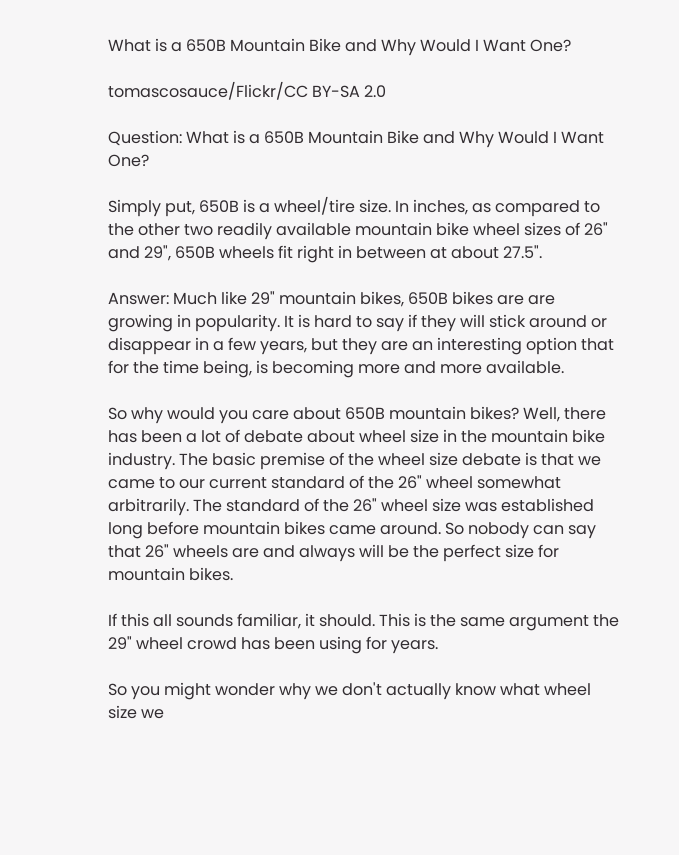What is a 650B Mountain Bike and Why Would I Want One?

tomascosauce/Flickr/CC BY-SA 2.0

Question: What is a 650B Mountain Bike and Why Would I Want One?

Simply put, 650B is a wheel/tire size. In inches, as compared to the other two readily available mountain bike wheel sizes of 26" and 29", 650B wheels fit right in between at about 27.5".

Answer: Much like 29" mountain bikes, 650B bikes are are growing in popularity. It is hard to say if they will stick around or disappear in a few years, but they are an interesting option that for the time being, is becoming more and more available.

So why would you care about 650B mountain bikes? Well, there has been a lot of debate about wheel size in the mountain bike industry. The basic premise of the wheel size debate is that we came to our current standard of the 26" wheel somewhat arbitrarily. The standard of the 26" wheel size was established long before mountain bikes came around. So nobody can say that 26" wheels are and always will be the perfect size for mountain bikes.

If this all sounds familiar, it should. This is the same argument the 29" wheel crowd has been using for years.

So you might wonder why we don't actually know what wheel size we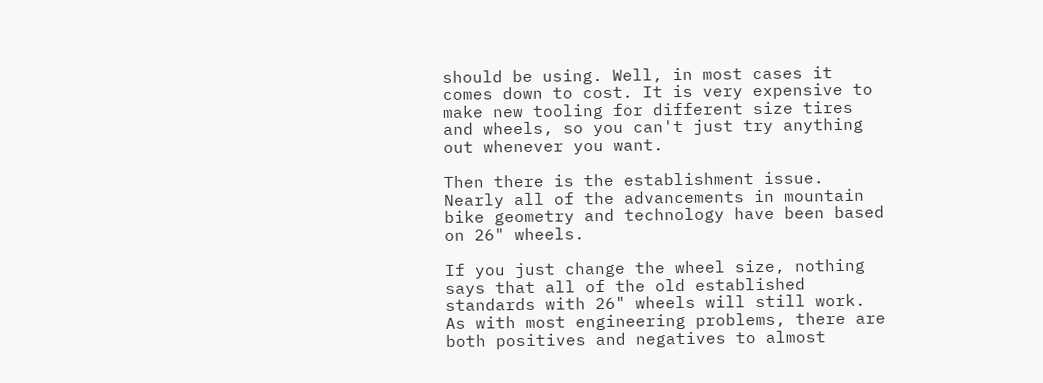should be using. Well, in most cases it comes down to cost. It is very expensive to make new tooling for different size tires and wheels, so you can't just try anything out whenever you want.

Then there is the establishment issue. Nearly all of the advancements in mountain bike geometry and technology have been based on 26" wheels.

If you just change the wheel size, nothing says that all of the old established standards with 26" wheels will still work. As with most engineering problems, there are both positives and negatives to almost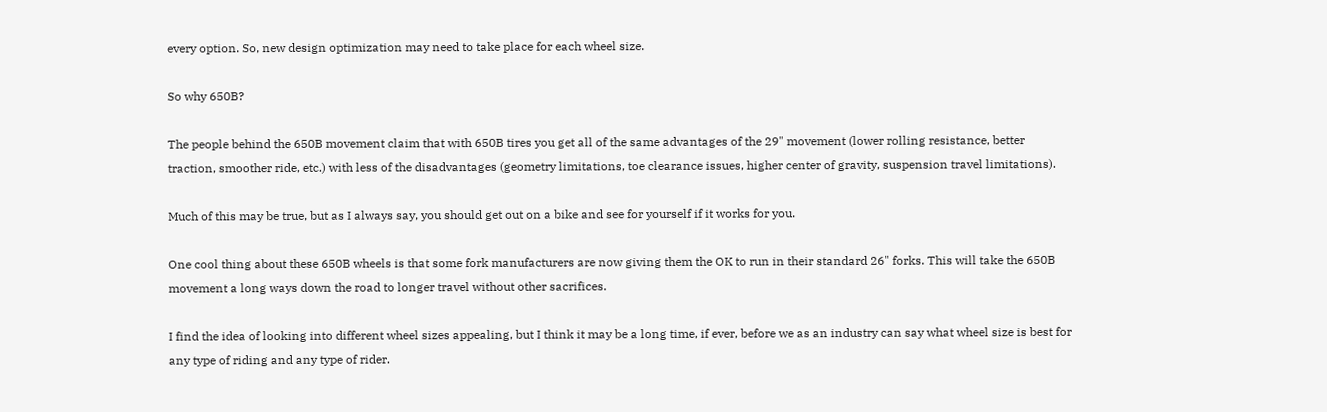every option. So, new design optimization may need to take place for each wheel size.

So why 650B?

The people behind the 650B movement claim that with 650B tires you get all of the same advantages of the 29" movement (lower rolling resistance, better traction, smoother ride, etc.) with less of the disadvantages (geometry limitations, toe clearance issues, higher center of gravity, suspension travel limitations).

Much of this may be true, but as I always say, you should get out on a bike and see for yourself if it works for you.

One cool thing about these 650B wheels is that some fork manufacturers are now giving them the OK to run in their standard 26" forks. This will take the 650B movement a long ways down the road to longer travel without other sacrifices.

I find the idea of looking into different wheel sizes appealing, but I think it may be a long time, if ever, before we as an industry can say what wheel size is best for any type of riding and any type of rider.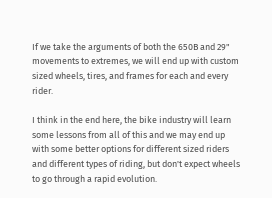If we take the arguments of both the 650B and 29" movements to extremes, we will end up with custom sized wheels, tires, and frames for each and every rider.

I think in the end here, the bike industry will learn some lessons from all of this and we may end up with some better options for different sized riders and different types of riding, but don't expect wheels to go through a rapid evolution.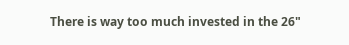There is way too much invested in the 26"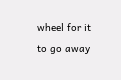wheel for it to go away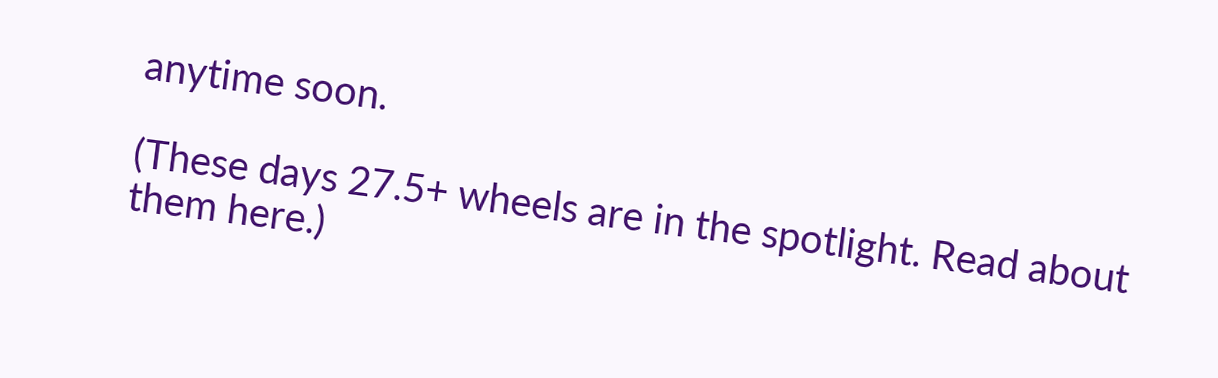anytime soon.

(These days 27.5+ wheels are in the spotlight. Read about them here.)